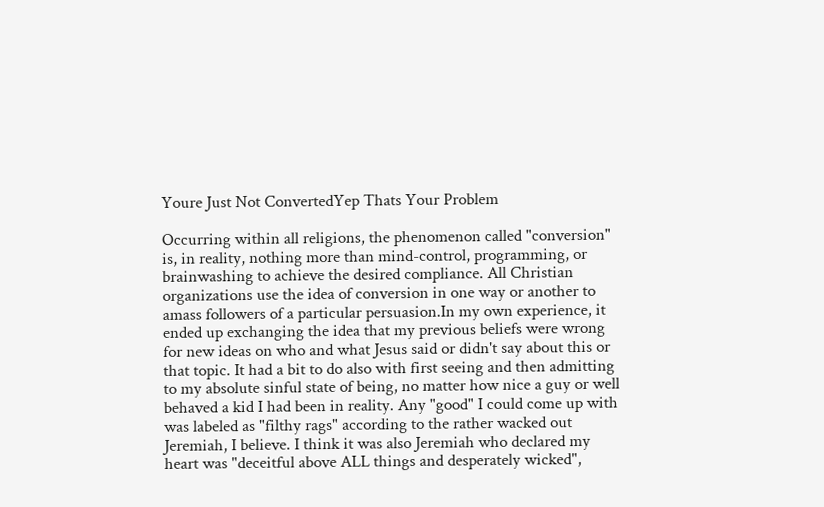Youre Just Not ConvertedYep Thats Your Problem

Occurring within all religions, the phenomenon called "conversion" is, in reality, nothing more than mind-control, programming, or brainwashing to achieve the desired compliance. All Christian organizations use the idea of conversion in one way or another to amass followers of a particular persuasion.In my own experience, it ended up exchanging the idea that my previous beliefs were wrong for new ideas on who and what Jesus said or didn't say about this or that topic. It had a bit to do also with first seeing and then admitting to my absolute sinful state of being, no matter how nice a guy or well behaved a kid I had been in reality. Any "good" I could come up with was labeled as "filthy rags" according to the rather wacked out Jeremiah, I believe. I think it was also Jeremiah who declared my heart was "deceitful above ALL things and desperately wicked",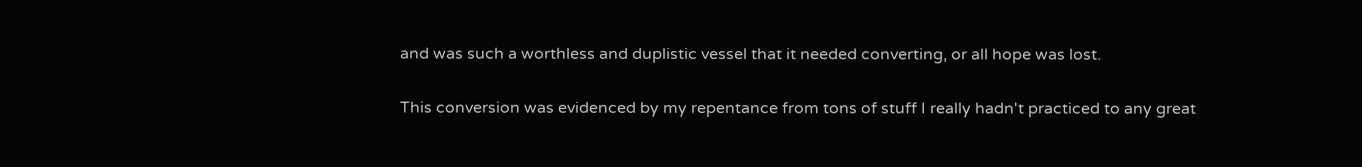and was such a worthless and duplistic vessel that it needed converting, or all hope was lost.

This conversion was evidenced by my repentance from tons of stuff I really hadn't practiced to any great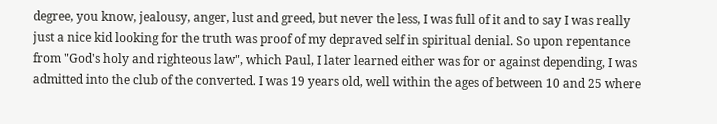degree, you know, jealousy, anger, lust and greed, but never the less, I was full of it and to say I was really just a nice kid looking for the truth was proof of my depraved self in spiritual denial. So upon repentance from "God's holy and righteous law", which Paul, I later learned either was for or against depending, I was admitted into the club of the converted. I was 19 years old, well within the ages of between 10 and 25 where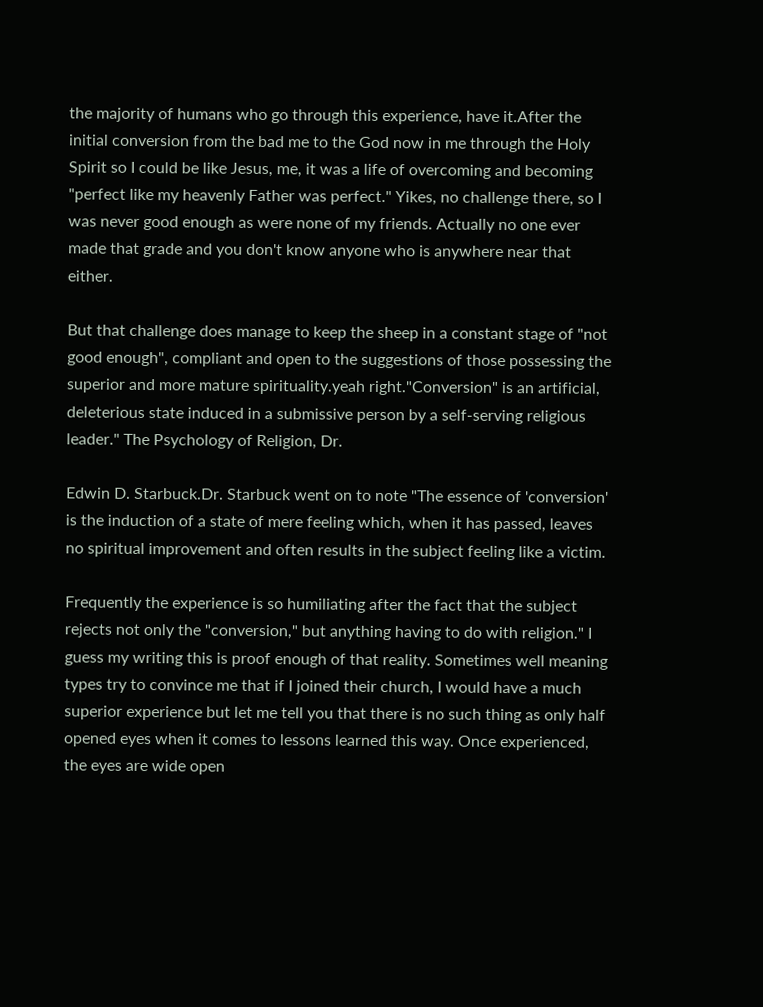the majority of humans who go through this experience, have it.After the initial conversion from the bad me to the God now in me through the Holy Spirit so I could be like Jesus, me, it was a life of overcoming and becoming "perfect like my heavenly Father was perfect." Yikes, no challenge there, so I was never good enough as were none of my friends. Actually no one ever made that grade and you don't know anyone who is anywhere near that either.

But that challenge does manage to keep the sheep in a constant stage of "not good enough", compliant and open to the suggestions of those possessing the superior and more mature spirituality.yeah right."Conversion" is an artificial, deleterious state induced in a submissive person by a self-serving religious leader." The Psychology of Religion, Dr.

Edwin D. Starbuck.Dr. Starbuck went on to note "The essence of 'conversion' is the induction of a state of mere feeling which, when it has passed, leaves no spiritual improvement and often results in the subject feeling like a victim.

Frequently the experience is so humiliating after the fact that the subject rejects not only the "conversion," but anything having to do with religion." I guess my writing this is proof enough of that reality. Sometimes well meaning types try to convince me that if I joined their church, I would have a much superior experience but let me tell you that there is no such thing as only half opened eyes when it comes to lessons learned this way. Once experienced, the eyes are wide open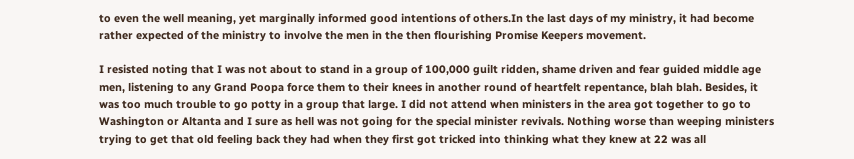to even the well meaning, yet marginally informed good intentions of others.In the last days of my ministry, it had become rather expected of the ministry to involve the men in the then flourishing Promise Keepers movement.

I resisted noting that I was not about to stand in a group of 100,000 guilt ridden, shame driven and fear guided middle age men, listening to any Grand Poopa force them to their knees in another round of heartfelt repentance, blah blah. Besides, it was too much trouble to go potty in a group that large. I did not attend when ministers in the area got together to go to Washington or Altanta and I sure as hell was not going for the special minister revivals. Nothing worse than weeping ministers trying to get that old feeling back they had when they first got tricked into thinking what they knew at 22 was all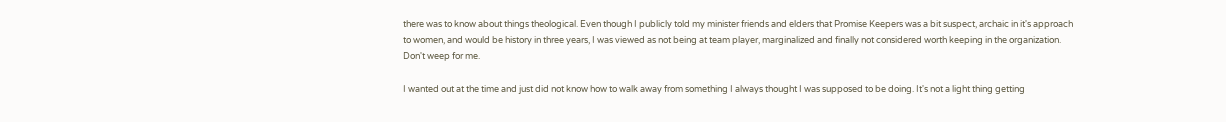there was to know about things theological. Even though I publicly told my minister friends and elders that Promise Keepers was a bit suspect, archaic in it's approach to women, and would be history in three years, I was viewed as not being at team player, marginalized and finally not considered worth keeping in the organization. Don't weep for me.

I wanted out at the time and just did not know how to walk away from something I always thought I was supposed to be doing. It's not a light thing getting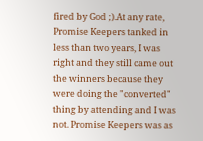fired by God ;).At any rate, Promise Keepers tanked in less than two years, I was right and they still came out the winners because they were doing the "converted" thing by attending and I was not. Promise Keepers was as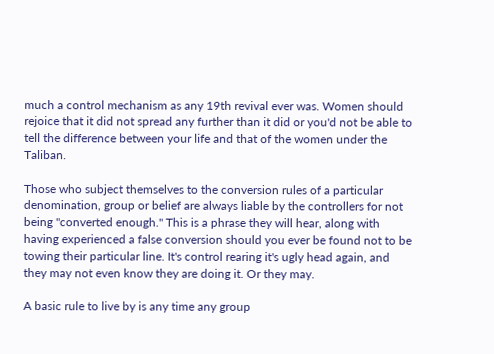much a control mechanism as any 19th revival ever was. Women should rejoice that it did not spread any further than it did or you'd not be able to tell the difference between your life and that of the women under the Taliban.

Those who subject themselves to the conversion rules of a particular denomination, group or belief are always liable by the controllers for not being "converted enough." This is a phrase they will hear, along with having experienced a false conversion should you ever be found not to be towing their particular line. It's control rearing it's ugly head again, and they may not even know they are doing it. Or they may.

A basic rule to live by is any time any group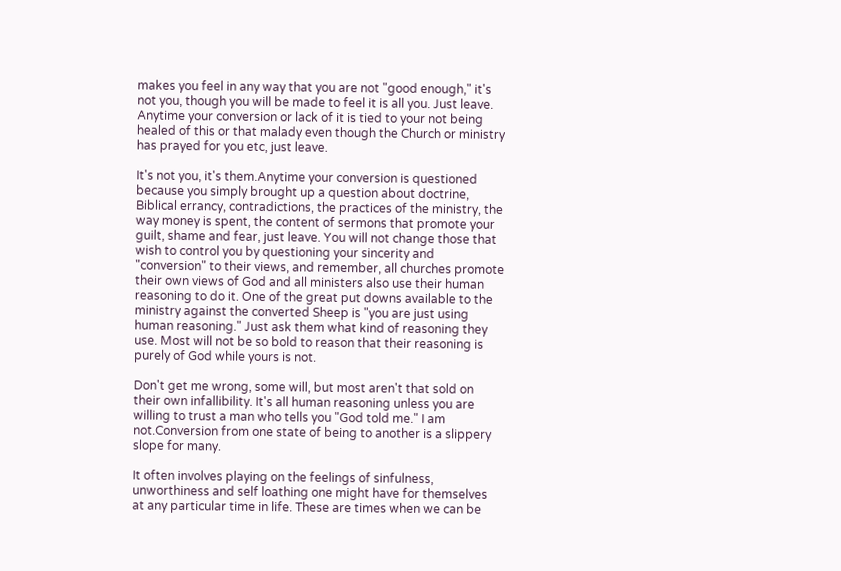makes you feel in any way that you are not "good enough," it's not you, though you will be made to feel it is all you. Just leave. Anytime your conversion or lack of it is tied to your not being healed of this or that malady even though the Church or ministry has prayed for you etc, just leave.

It's not you, it's them.Anytime your conversion is questioned because you simply brought up a question about doctrine, Biblical errancy, contradictions, the practices of the ministry, the way money is spent, the content of sermons that promote your guilt, shame and fear, just leave. You will not change those that wish to control you by questioning your sincerity and "conversion" to their views, and remember, all churches promote their own views of God and all ministers also use their human reasoning to do it. One of the great put downs available to the ministry against the converted Sheep is "you are just using human reasoning." Just ask them what kind of reasoning they use. Most will not be so bold to reason that their reasoning is purely of God while yours is not.

Don't get me wrong, some will, but most aren't that sold on their own infallibility. It's all human reasoning unless you are willing to trust a man who tells you "God told me." I am not.Conversion from one state of being to another is a slippery slope for many.

It often involves playing on the feelings of sinfulness, unworthiness and self loathing one might have for themselves at any particular time in life. These are times when we can be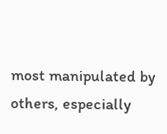most manipulated by others, especially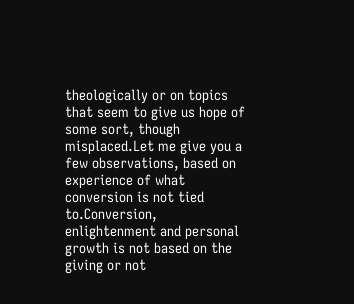theologically or on topics that seem to give us hope of some sort, though misplaced.Let me give you a few observations, based on experience of what conversion is not tied to.Conversion, enlightenment and personal growth is not based on the giving or not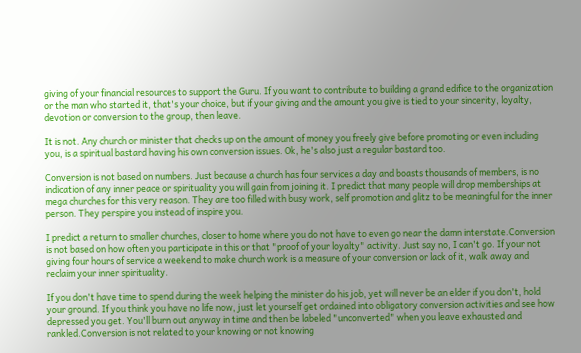giving of your financial resources to support the Guru. If you want to contribute to building a grand edifice to the organization or the man who started it, that's your choice, but if your giving and the amount you give is tied to your sincerity, loyalty, devotion or conversion to the group, then leave.

It is not. Any church or minister that checks up on the amount of money you freely give before promoting or even including you, is a spiritual bastard having his own conversion issues. Ok, he's also just a regular bastard too.

Conversion is not based on numbers. Just because a church has four services a day and boasts thousands of members, is no indication of any inner peace or spirituality you will gain from joining it. I predict that many people will drop memberships at mega churches for this very reason. They are too filled with busy work, self promotion and glitz to be meaningful for the inner person. They perspire you instead of inspire you.

I predict a return to smaller churches, closer to home where you do not have to even go near the damn interstate.Conversion is not based on how often you participate in this or that "proof of your loyalty" activity. Just say no, I can't go. If your not giving four hours of service a weekend to make church work is a measure of your conversion or lack of it, walk away and reclaim your inner spirituality.

If you don't have time to spend during the week helping the minister do his job, yet will never be an elder if you don't, hold your ground. If you think you have no life now, just let yourself get ordained into obligatory conversion activities and see how depressed you get. You'll burn out anyway in time and then be labeled "unconverted" when you leave exhausted and rankled.Conversion is not related to your knowing or not knowing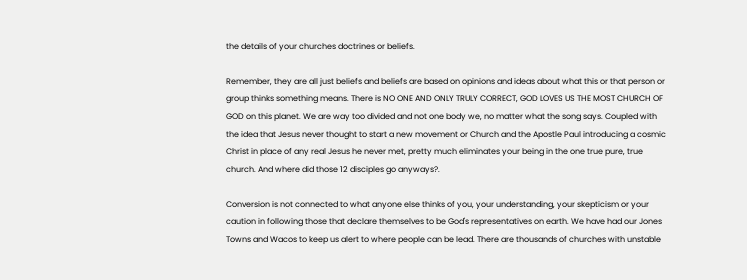the details of your churches doctrines or beliefs.

Remember, they are all just beliefs and beliefs are based on opinions and ideas about what this or that person or group thinks something means. There is NO ONE AND ONLY TRULY CORRECT, GOD LOVES US THE MOST CHURCH OF GOD on this planet. We are way too divided and not one body we, no matter what the song says. Coupled with the idea that Jesus never thought to start a new movement or Church and the Apostle Paul introducing a cosmic Christ in place of any real Jesus he never met, pretty much eliminates your being in the one true pure, true church. And where did those 12 disciples go anyways?.

Conversion is not connected to what anyone else thinks of you, your understanding, your skepticism or your caution in following those that declare themselves to be God's representatives on earth. We have had our Jones Towns and Wacos to keep us alert to where people can be lead. There are thousands of churches with unstable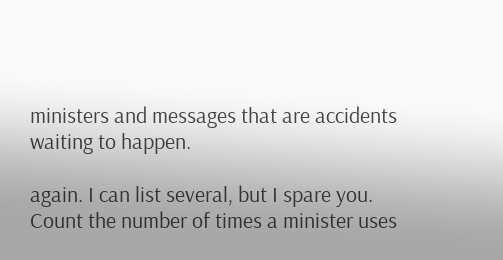ministers and messages that are accidents waiting to happen.

again. I can list several, but I spare you. Count the number of times a minister uses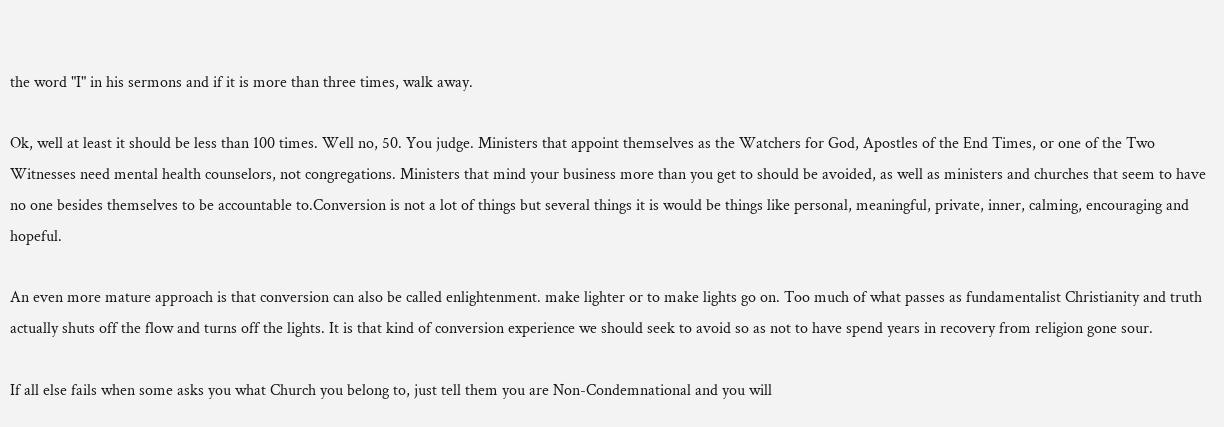the word "I" in his sermons and if it is more than three times, walk away.

Ok, well at least it should be less than 100 times. Well no, 50. You judge. Ministers that appoint themselves as the Watchers for God, Apostles of the End Times, or one of the Two Witnesses need mental health counselors, not congregations. Ministers that mind your business more than you get to should be avoided, as well as ministers and churches that seem to have no one besides themselves to be accountable to.Conversion is not a lot of things but several things it is would be things like personal, meaningful, private, inner, calming, encouraging and hopeful.

An even more mature approach is that conversion can also be called enlightenment. make lighter or to make lights go on. Too much of what passes as fundamentalist Christianity and truth actually shuts off the flow and turns off the lights. It is that kind of conversion experience we should seek to avoid so as not to have spend years in recovery from religion gone sour.

If all else fails when some asks you what Church you belong to, just tell them you are Non-Condemnational and you will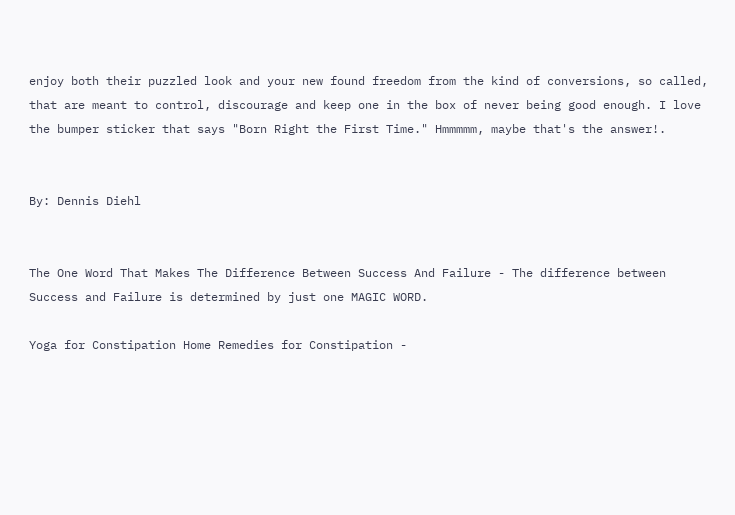enjoy both their puzzled look and your new found freedom from the kind of conversions, so called, that are meant to control, discourage and keep one in the box of never being good enough. I love the bumper sticker that says "Born Right the First Time." Hmmmmm, maybe that's the answer!.


By: Dennis Diehl


The One Word That Makes The Difference Between Success And Failure - The difference between Success and Failure is determined by just one MAGIC WORD.

Yoga for Constipation Home Remedies for Constipation -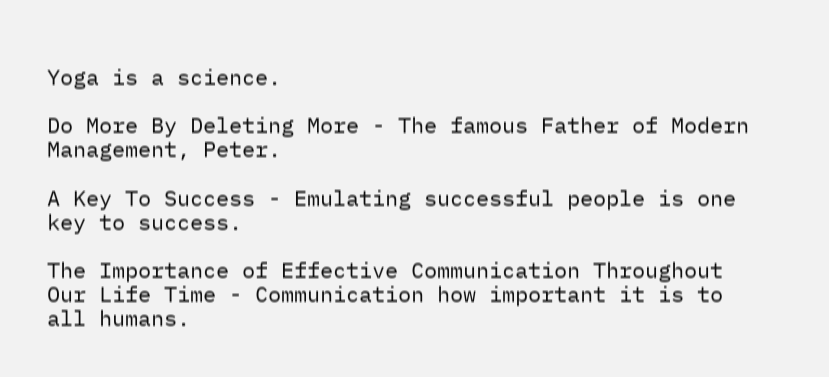Yoga is a science.

Do More By Deleting More - The famous Father of Modern Management, Peter.

A Key To Success - Emulating successful people is one key to success.

The Importance of Effective Communication Throughout Our Life Time - Communication how important it is to all humans.